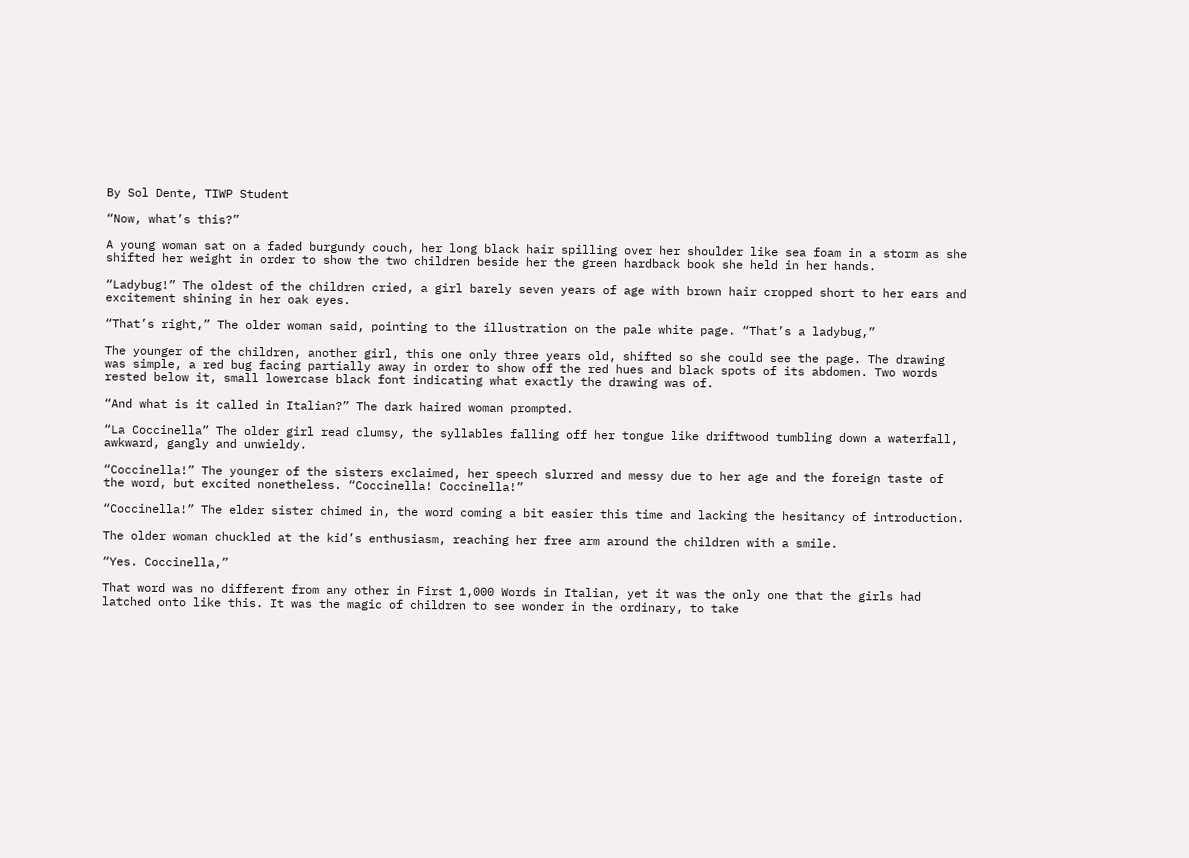By Sol Dente, TIWP Student

“Now, what’s this?”

A young woman sat on a faded burgundy couch, her long black hair spilling over her shoulder like sea foam in a storm as she shifted her weight in order to show the two children beside her the green hardback book she held in her hands.

“Ladybug!” The oldest of the children cried, a girl barely seven years of age with brown hair cropped short to her ears and excitement shining in her oak eyes.

“That’s right,” The older woman said, pointing to the illustration on the pale white page. “That’s a ladybug,”

The younger of the children, another girl, this one only three years old, shifted so she could see the page. The drawing was simple, a red bug facing partially away in order to show off the red hues and black spots of its abdomen. Two words rested below it, small lowercase black font indicating what exactly the drawing was of.

“And what is it called in Italian?” The dark haired woman prompted.

“La Coccinella” The older girl read clumsy, the syllables falling off her tongue like driftwood tumbling down a waterfall, awkward, gangly and unwieldy.

“Coccinella!” The younger of the sisters exclaimed, her speech slurred and messy due to her age and the foreign taste of the word, but excited nonetheless. “Coccinella! Coccinella!”

“Coccinella!” The elder sister chimed in, the word coming a bit easier this time and lacking the hesitancy of introduction.

The older woman chuckled at the kid’s enthusiasm, reaching her free arm around the children with a smile.

“Yes. Coccinella,”

That word was no different from any other in First 1,000 Words in Italian, yet it was the only one that the girls had latched onto like this. It was the magic of children to see wonder in the ordinary, to take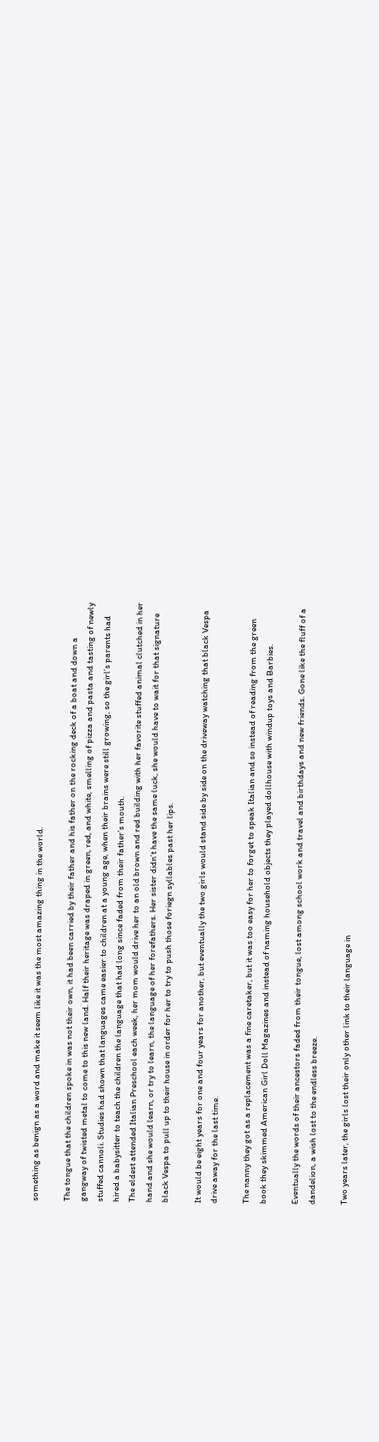something as benign as a word and make it seem like it was the most amazing thing in the world.

The tongue that the children spoke in was not their own, it had been carried by their father and his father on the rocking deck of a boat and down a gangway of twisted metal to come to this new land. Half their heritage was draped in green, red, and white, smelling of pizza and pasta and tasting of newly stuffed cannoli. Studies had shown that languages came easier to children at a young age, when their brains were still growing, so the girl’s parents had hired a babysitter to teach the children the language that had long since faded from their father’s mouth.
The eldest attended Italian Preschool each week, her mom would drive her to an old brown and red building with her favorite stuffed animal clutched in her hand and she would learn, or try to learn, the language of her forefathers. Her sister didn’t have the same luck, she would have to wait for that signature black Vespa to pull up to their house in order for her to try to push those foriegn syllables past her lips.

It would be eight years for one and four years for another, but eventually the two girls would stand side by side on the driveway watching that black Vespa drive away for the last time.

The nanny they got as a replacement was a fine caretaker, but it was too easy for her to forget to speak Italian and so instead of reading from the green book they skimmed American Girl Doll Magazines and instead of naming household objects they played dollhouse with windup toys and Barbies.

Eventually the words of their ancestors faded from their tongue, lost among school work and travel and birthdays and new friends. Gone like the fluff of a dandelion, a wish lost to the endless breeze.

Two years later, the girls lost their only other link to their language in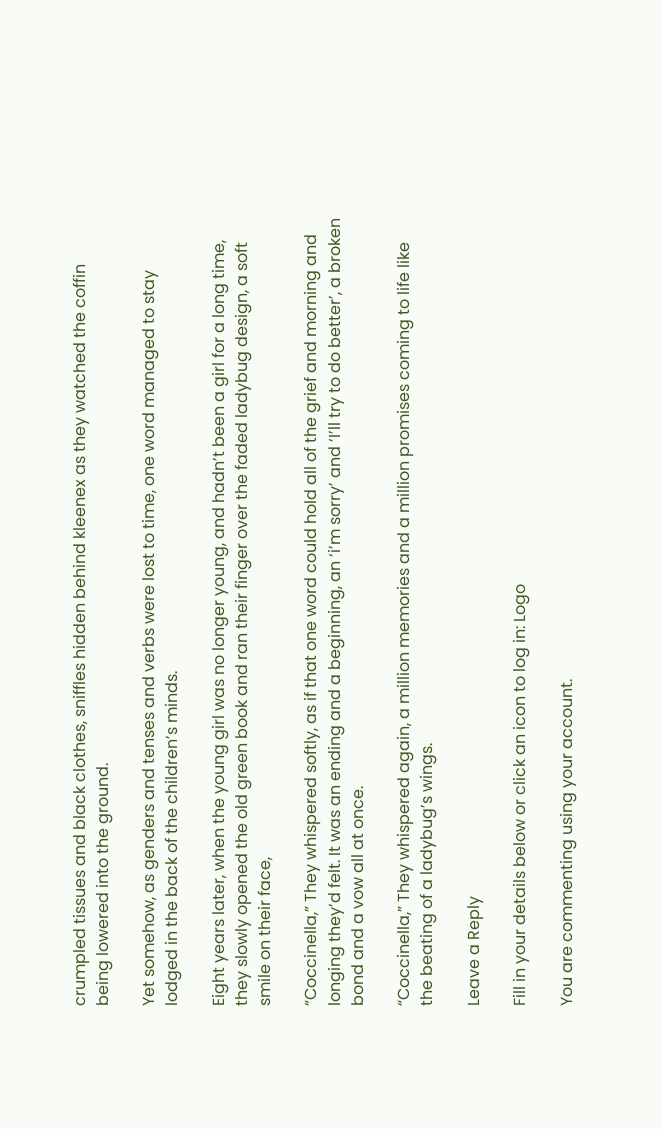crumpled tissues and black clothes, sniffles hidden behind kleenex as they watched the coffin being lowered into the ground.

Yet somehow, as genders and tenses and verbs were lost to time, one word managed to stay lodged in the back of the children’s minds.

Eight years later, when the young girl was no longer young, and hadn’t been a girl for a long time, they slowly opened the old green book and ran their finger over the faded ladybug design, a soft smile on their face,

“Coccinella,” They whispered softly, as if that one word could hold all of the grief and morning and longing they’d felt. It was an ending and a beginning, an ‘i’m sorry’ and ‘I’ll try to do better’, a broken bond and a vow all at once.

“Coccinella,” They whispered again, a million memories and a million promises coming to life like the beating of a ladybug’s wings.

Leave a Reply

Fill in your details below or click an icon to log in: Logo

You are commenting using your account.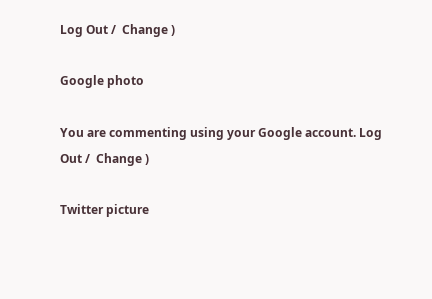Log Out /  Change )

Google photo

You are commenting using your Google account. Log Out /  Change )

Twitter picture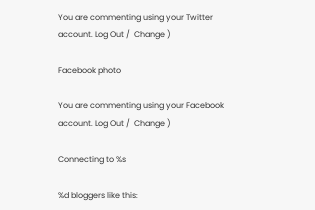You are commenting using your Twitter account. Log Out /  Change )

Facebook photo

You are commenting using your Facebook account. Log Out /  Change )

Connecting to %s

%d bloggers like this: